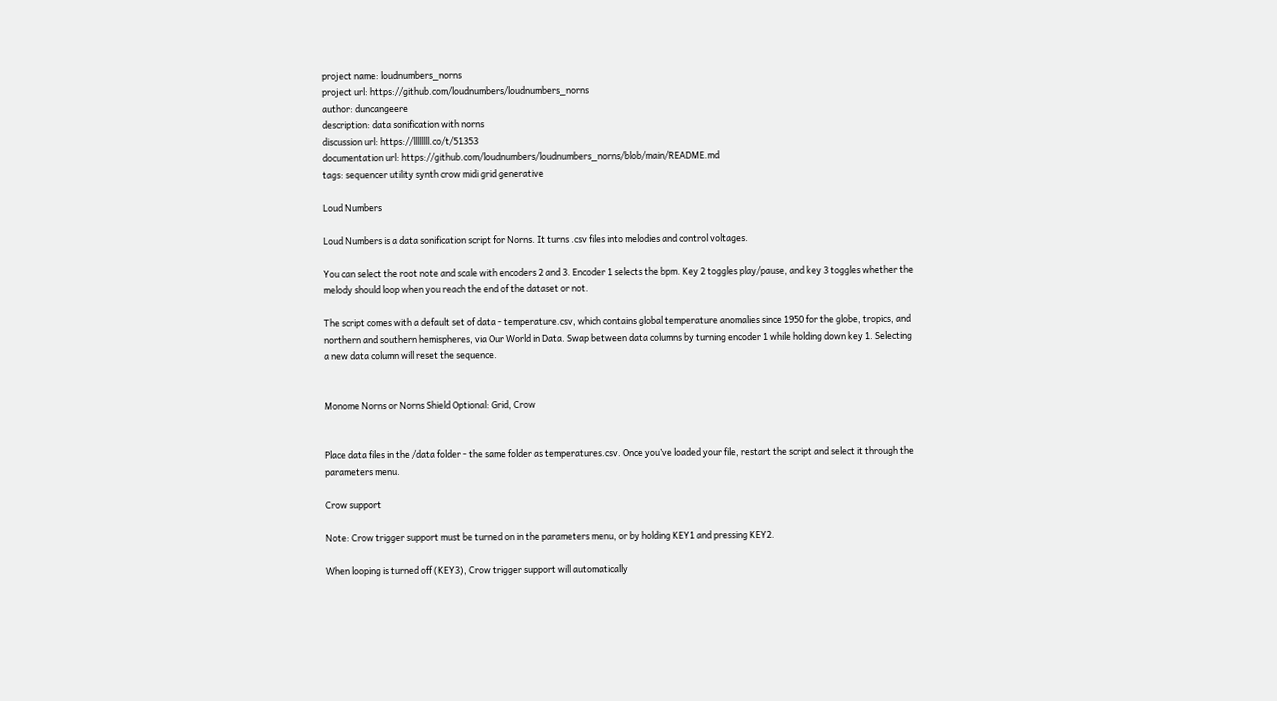project name: loudnumbers_norns
project url: https://github.com/loudnumbers/loudnumbers_norns
author: duncangeere
description: data sonification with norns
discussion url: https://llllllll.co/t/51353
documentation url: https://github.com/loudnumbers/loudnumbers_norns/blob/main/README.md
tags: sequencer utility synth crow midi grid generative

Loud Numbers

Loud Numbers is a data sonification script for Norns. It turns .csv files into melodies and control voltages.

You can select the root note and scale with encoders 2 and 3. Encoder 1 selects the bpm. Key 2 toggles play/pause, and key 3 toggles whether the melody should loop when you reach the end of the dataset or not.

The script comes with a default set of data - temperature.csv, which contains global temperature anomalies since 1950 for the globe, tropics, and northern and southern hemispheres, via Our World in Data. Swap between data columns by turning encoder 1 while holding down key 1. Selecting a new data column will reset the sequence.


Monome Norns or Norns Shield Optional: Grid, Crow


Place data files in the /data folder - the same folder as temperatures.csv. Once you’ve loaded your file, restart the script and select it through the parameters menu.

Crow support

Note: Crow trigger support must be turned on in the parameters menu, or by holding KEY1 and pressing KEY2.

When looping is turned off (KEY3), Crow trigger support will automatically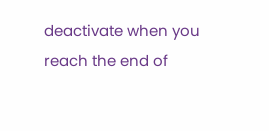deactivate when you reach the end of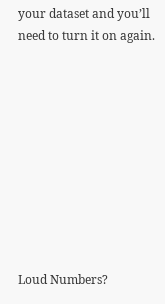your dataset and you’ll need to turn it on again.










Loud Numbers?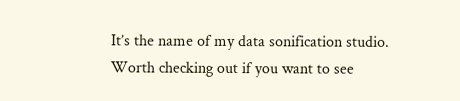It’s the name of my data sonification studio. Worth checking out if you want to see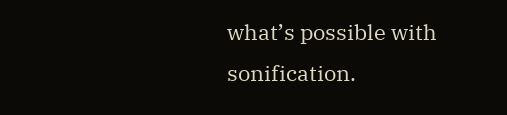what’s possible with sonification.